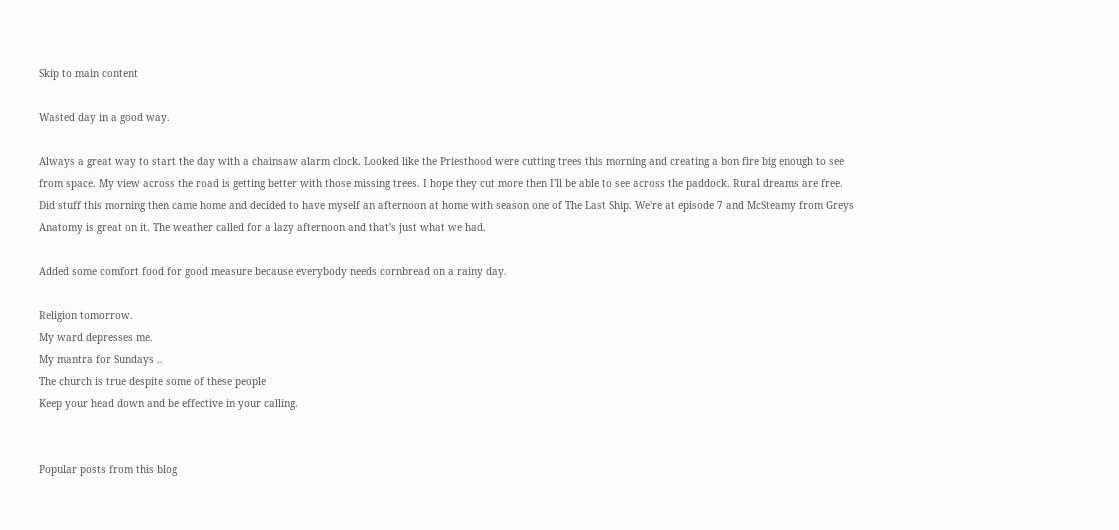Skip to main content

Wasted day in a good way.

Always a great way to start the day with a chainsaw alarm clock. Looked like the Priesthood were cutting trees this morning and creating a bon fire big enough to see from space. My view across the road is getting better with those missing trees. I hope they cut more then I'll be able to see across the paddock. Rural dreams are free.
Did stuff this morning then came home and decided to have myself an afternoon at home with season one of The Last Ship. We're at episode 7 and McSteamy from Greys Anatomy is great on it. The weather called for a lazy afternoon and that's just what we had.

Added some comfort food for good measure because everybody needs cornbread on a rainy day.

Religion tomorrow.
My ward depresses me.
My mantra for Sundays ..
The church is true despite some of these people
Keep your head down and be effective in your calling.


Popular posts from this blog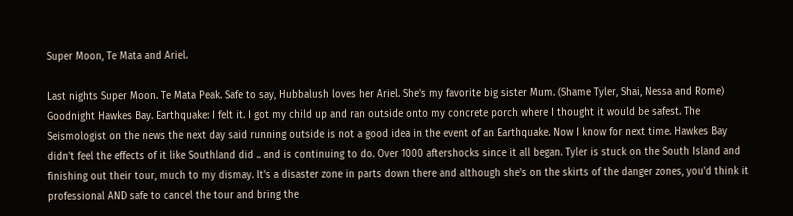Super Moon, Te Mata and Ariel.

Last nights Super Moon. Te Mata Peak. Safe to say, Hubbalush loves her Ariel. She's my favorite big sister Mum. (Shame Tyler, Shai, Nessa and Rome) Goodnight Hawkes Bay. Earthquake: I felt it. I got my child up and ran outside onto my concrete porch where I thought it would be safest. The Seismologist on the news the next day said running outside is not a good idea in the event of an Earthquake. Now I know for next time. Hawkes Bay didn't feel the effects of it like Southland did .. and is continuing to do. Over 1000 aftershocks since it all began. Tyler is stuck on the South Island and finishing out their tour, much to my dismay. It's a disaster zone in parts down there and although she's on the skirts of the danger zones, you'd think it professional AND safe to cancel the tour and bring the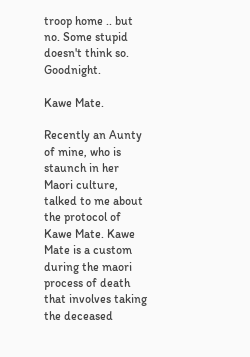troop home .. but no. Some stupid doesn't think so. Goodnight.

Kawe Mate.

Recently an Aunty of mine, who is staunch in her Maori culture, talked to me about the protocol of Kawe Mate. Kawe Mate is a custom during the maori process of death that involves taking the deceased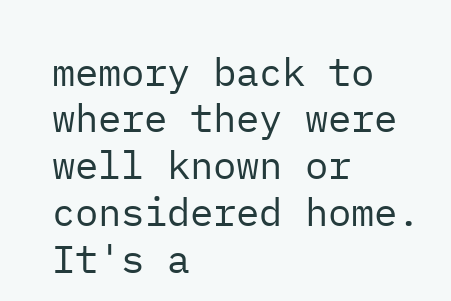memory back to where they were well known or considered home. It's a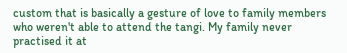custom that is basically a gesture of love to family members who weren't able to attend the tangi. My family never practised it at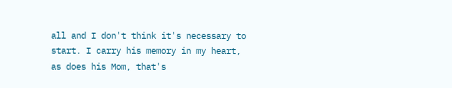all and I don't think it's necessary to start. I carry his memory in my heart, as does his Mom, that's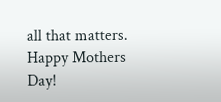all that matters. Happy Mothers Day!